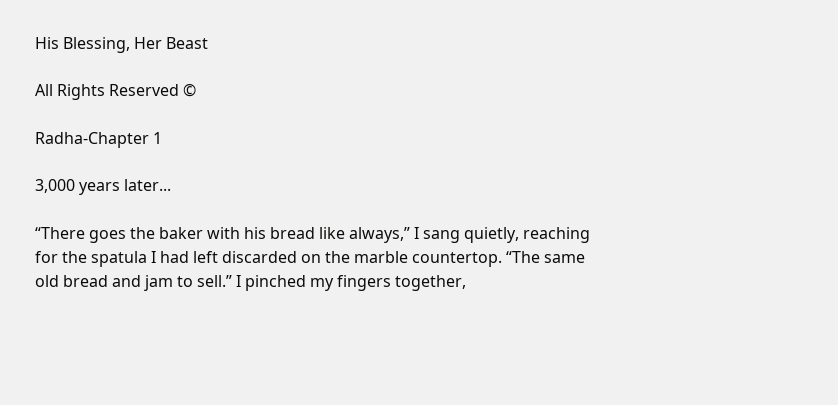His Blessing, Her Beast

All Rights Reserved ©

Radha-Chapter 1

3,000 years later...

“There goes the baker with his bread like always,” I sang quietly, reaching for the spatula I had left discarded on the marble countertop. “The same old bread and jam to sell.” I pinched my fingers together,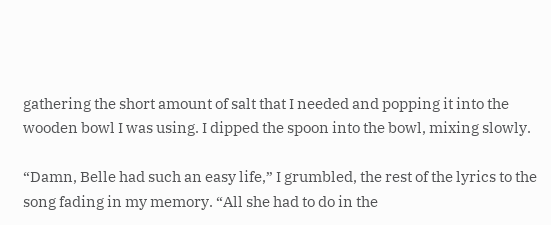gathering the short amount of salt that I needed and popping it into the wooden bowl I was using. I dipped the spoon into the bowl, mixing slowly.

“Damn, Belle had such an easy life,” I grumbled, the rest of the lyrics to the song fading in my memory. “All she had to do in the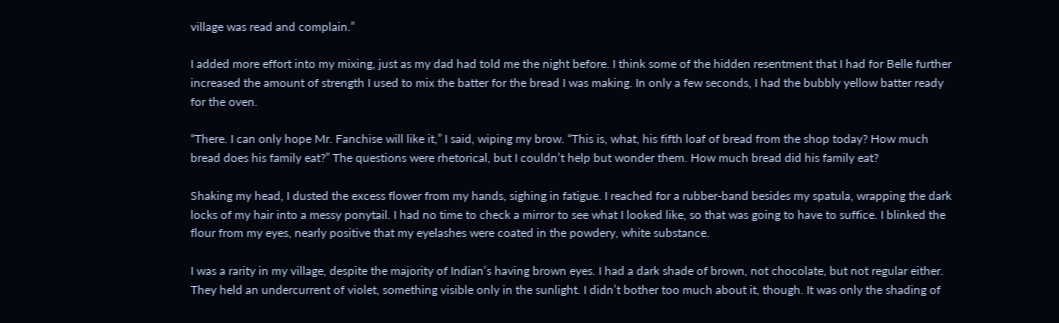village was read and complain.”

I added more effort into my mixing, just as my dad had told me the night before. I think some of the hidden resentment that I had for Belle further increased the amount of strength I used to mix the batter for the bread I was making. In only a few seconds, I had the bubbly yellow batter ready for the oven.

“There. I can only hope Mr. Fanchise will like it,” I said, wiping my brow. “This is, what, his fifth loaf of bread from the shop today? How much bread does his family eat?” The questions were rhetorical, but I couldn’t help but wonder them. How much bread did his family eat?

Shaking my head, I dusted the excess flower from my hands, sighing in fatigue. I reached for a rubber-band besides my spatula, wrapping the dark locks of my hair into a messy ponytail. I had no time to check a mirror to see what I looked like, so that was going to have to suffice. I blinked the flour from my eyes, nearly positive that my eyelashes were coated in the powdery, white substance.

I was a rarity in my village, despite the majority of Indian’s having brown eyes. I had a dark shade of brown, not chocolate, but not regular either. They held an undercurrent of violet, something visible only in the sunlight. I didn’t bother too much about it, though. It was only the shading of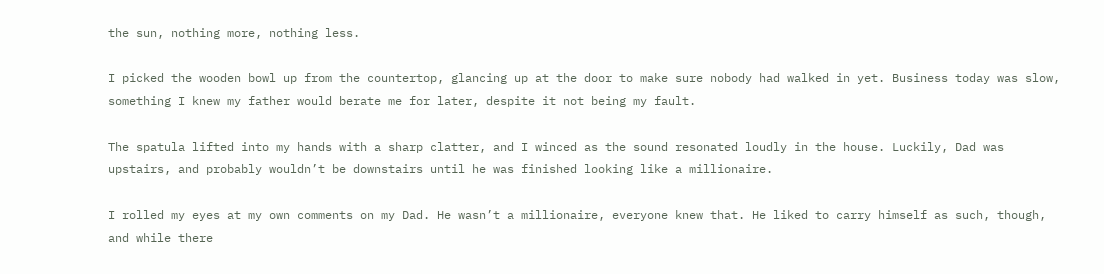the sun, nothing more, nothing less.

I picked the wooden bowl up from the countertop, glancing up at the door to make sure nobody had walked in yet. Business today was slow, something I knew my father would berate me for later, despite it not being my fault.

The spatula lifted into my hands with a sharp clatter, and I winced as the sound resonated loudly in the house. Luckily, Dad was upstairs, and probably wouldn’t be downstairs until he was finished looking like a millionaire.

I rolled my eyes at my own comments on my Dad. He wasn’t a millionaire, everyone knew that. He liked to carry himself as such, though, and while there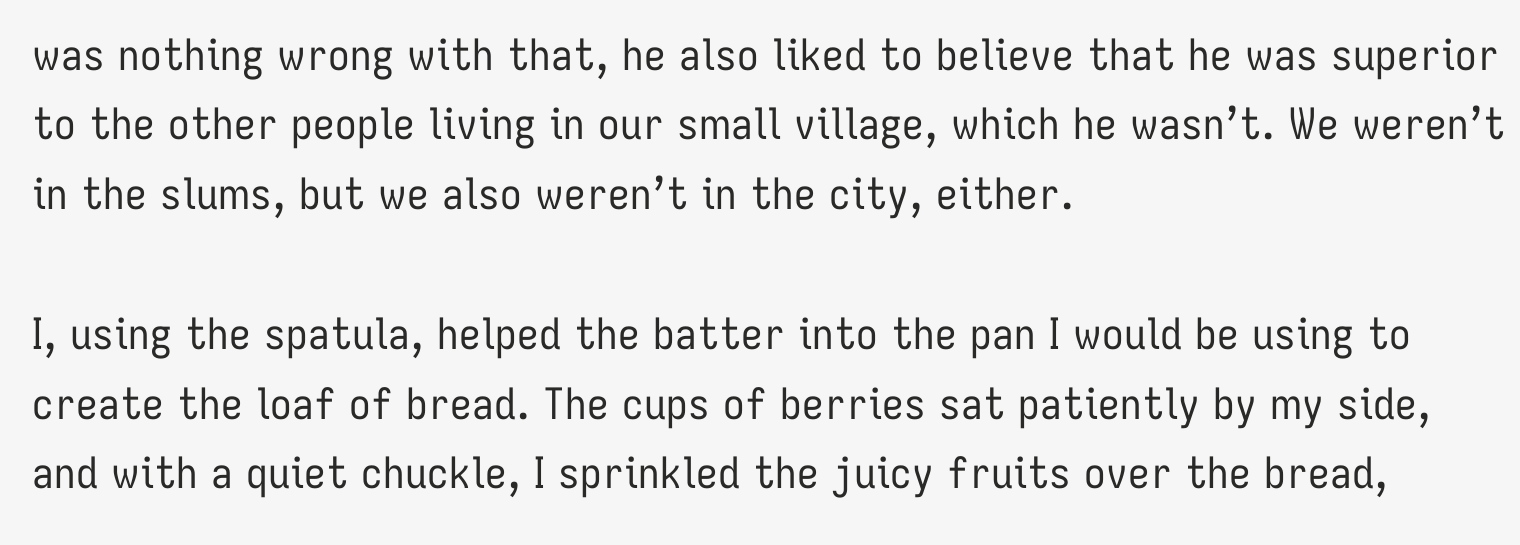was nothing wrong with that, he also liked to believe that he was superior to the other people living in our small village, which he wasn’t. We weren’t in the slums, but we also weren’t in the city, either.

I, using the spatula, helped the batter into the pan I would be using to create the loaf of bread. The cups of berries sat patiently by my side, and with a quiet chuckle, I sprinkled the juicy fruits over the bread,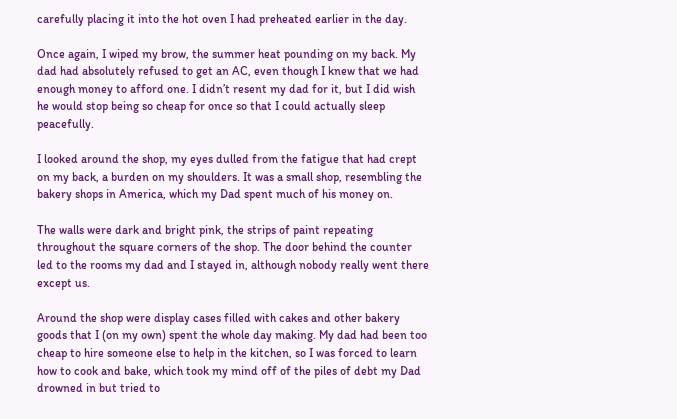carefully placing it into the hot oven I had preheated earlier in the day.

Once again, I wiped my brow, the summer heat pounding on my back. My dad had absolutely refused to get an AC, even though I knew that we had enough money to afford one. I didn’t resent my dad for it, but I did wish he would stop being so cheap for once so that I could actually sleep peacefully.

I looked around the shop, my eyes dulled from the fatigue that had crept on my back, a burden on my shoulders. It was a small shop, resembling the bakery shops in America, which my Dad spent much of his money on.

The walls were dark and bright pink, the strips of paint repeating throughout the square corners of the shop. The door behind the counter led to the rooms my dad and I stayed in, although nobody really went there except us.

Around the shop were display cases filled with cakes and other bakery goods that I (on my own) spent the whole day making. My dad had been too cheap to hire someone else to help in the kitchen, so I was forced to learn how to cook and bake, which took my mind off of the piles of debt my Dad drowned in but tried to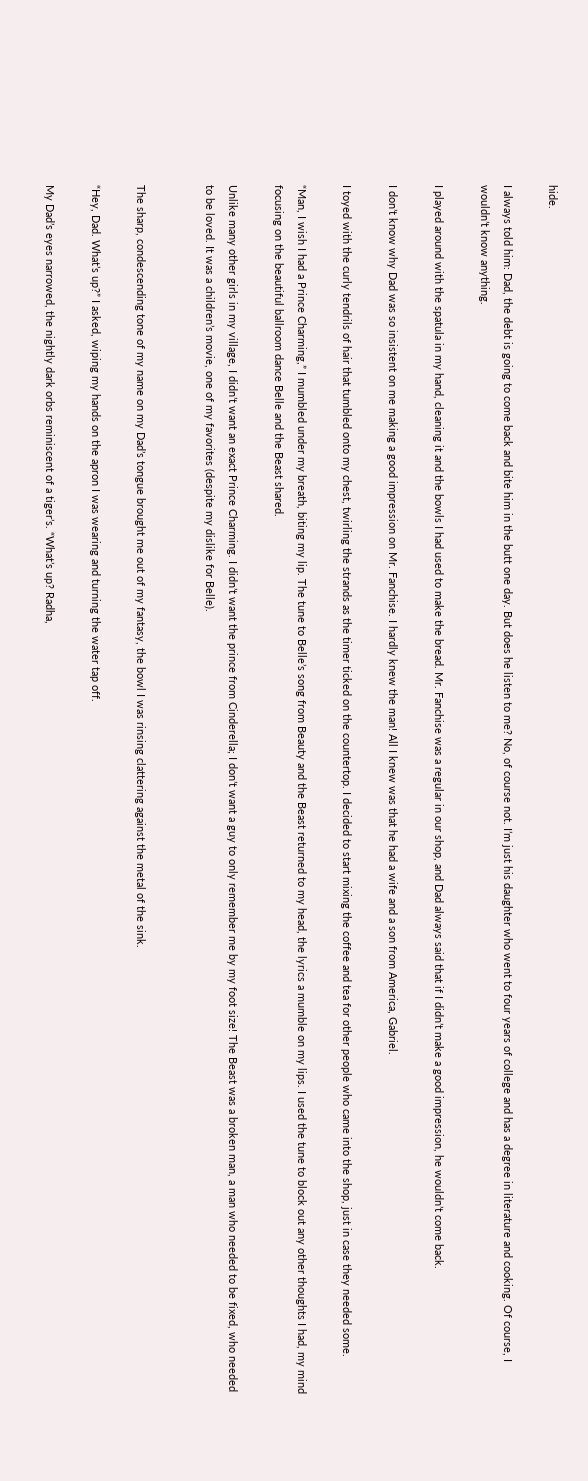hide.

I always told him: Dad, the debt is going to come back and bite him in the butt one day. But does he listen to me? No, of course not. I’m just his daughter who went to four years of college and has a degree in literature and cooking. Of course, I wouldn’t know anything.

I played around with the spatula in my hand, cleaning it and the bowls I had used to make the bread. Mr. Fanchise was a regular in our shop, and Dad always said that if I didn’t make a good impression, he wouldn’t come back.

I don’t know why Dad was so insistent on me making a good impression on Mr. Fanchise. I hardly knew the man! All I knew was that he had a wife and a son from America, Gabriel.

I toyed with the curly tendrils of hair that tumbled onto my chest, twirling the strands as the timer ticked on the countertop. I decided to start mixing the coffee and tea for other people who came into the shop, just in case they needed some.

“Man, I wish I had a Prince Charming,” I mumbled under my breath, biting my lip. The tune to Belle’s song from Beauty and the Beast returned to my head, the lyrics a mumble on my lips. I used the tune to block out any other thoughts I had, my mind focusing on the beautiful ballroom dance Belle and the Beast shared.

Unlike many other girls in my village, I didn’t want an exact Prince Charming. I didn’t want the prince from Cinderella; I don’t want a guy to only remember me by my foot size! The Beast was a broken man, a man who needed to be fixed, who needed to be loved. It was a children’s movie, one of my favorites (despite my dislike for Belle).


The sharp, condescending tone of my name on my Dad’s tongue brought me out of my fantasy, the bowl I was rinsing clattering against the metal of the sink.

“Hey, Dad. What’s up?” I asked, wiping my hands on the apron I was wearing and turning the water tap off.

My Dad’s eyes narrowed, the nightly dark orbs reminiscent of a tiger’s. “What’s up? Radha,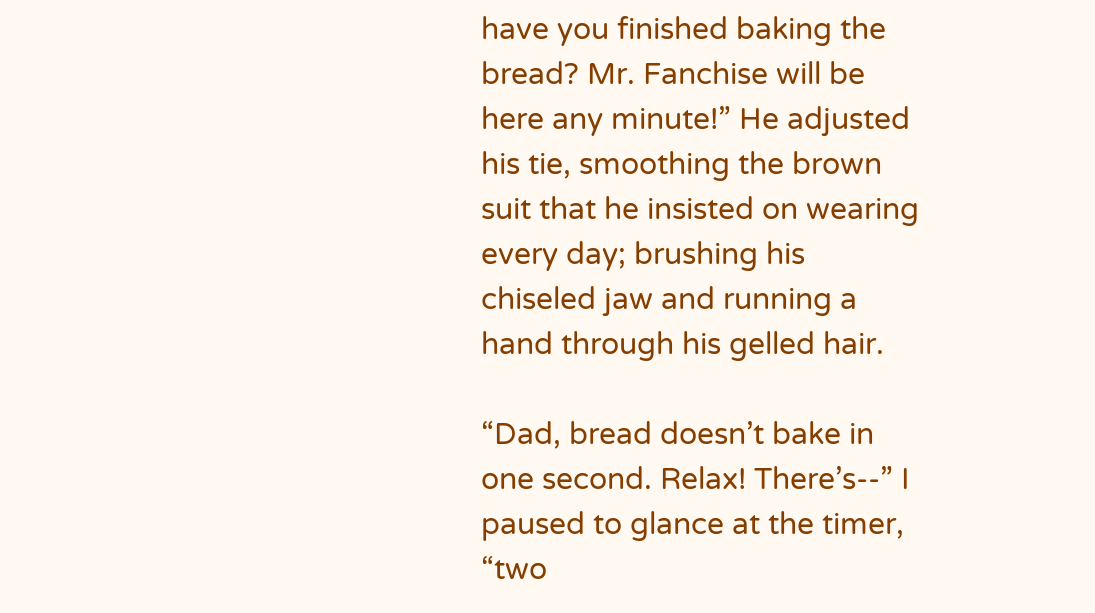have you finished baking the bread? Mr. Fanchise will be here any minute!” He adjusted his tie, smoothing the brown suit that he insisted on wearing every day; brushing his chiseled jaw and running a hand through his gelled hair.

“Dad, bread doesn’t bake in one second. Relax! There’s--” I paused to glance at the timer, “two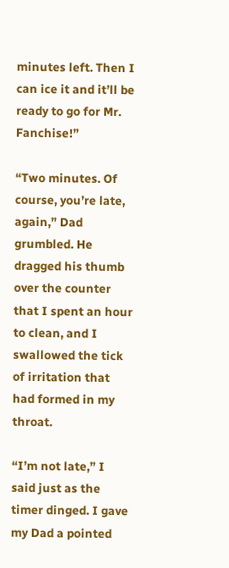minutes left. Then I can ice it and it’ll be ready to go for Mr. Fanchise!”

“Two minutes. Of course, you’re late, again,” Dad grumbled. He dragged his thumb over the counter that I spent an hour to clean, and I swallowed the tick of irritation that had formed in my throat.

“I’m not late,” I said just as the timer dinged. I gave my Dad a pointed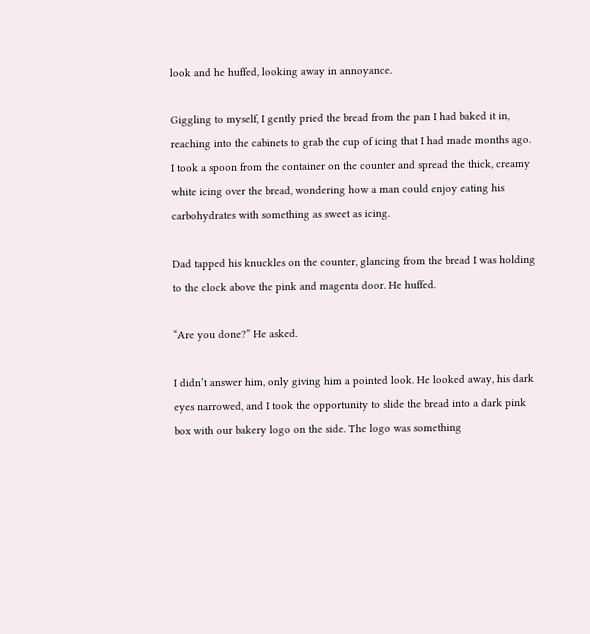look and he huffed, looking away in annoyance.

Giggling to myself, I gently pried the bread from the pan I had baked it in, reaching into the cabinets to grab the cup of icing that I had made months ago. I took a spoon from the container on the counter and spread the thick, creamy white icing over the bread, wondering how a man could enjoy eating his carbohydrates with something as sweet as icing.

Dad tapped his knuckles on the counter, glancing from the bread I was holding to the clock above the pink and magenta door. He huffed.

“Are you done?” He asked.

I didn’t answer him, only giving him a pointed look. He looked away, his dark eyes narrowed, and I took the opportunity to slide the bread into a dark pink box with our bakery logo on the side. The logo was something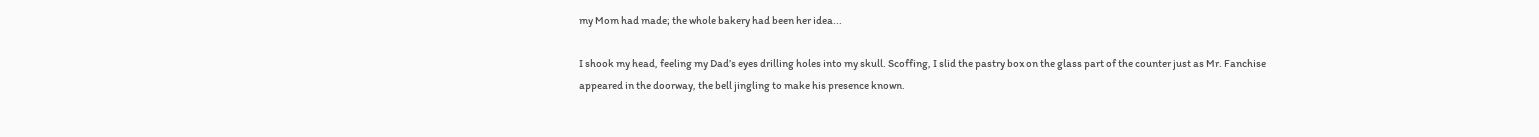my Mom had made; the whole bakery had been her idea...

I shook my head, feeling my Dad’s eyes drilling holes into my skull. Scoffing, I slid the pastry box on the glass part of the counter just as Mr. Fanchise appeared in the doorway, the bell jingling to make his presence known.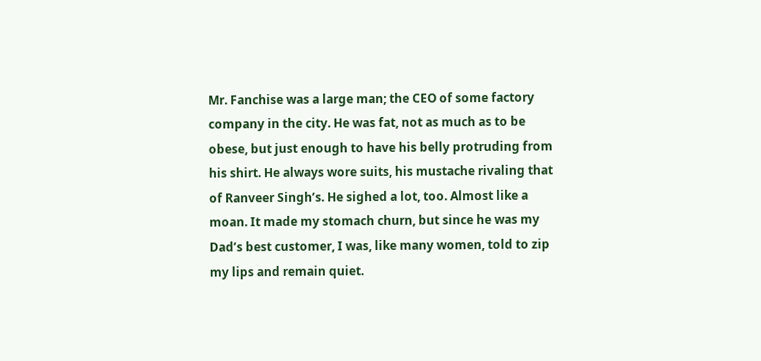Mr. Fanchise was a large man; the CEO of some factory company in the city. He was fat, not as much as to be obese, but just enough to have his belly protruding from his shirt. He always wore suits, his mustache rivaling that of Ranveer Singh’s. He sighed a lot, too. Almost like a moan. It made my stomach churn, but since he was my Dad’s best customer, I was, like many women, told to zip my lips and remain quiet.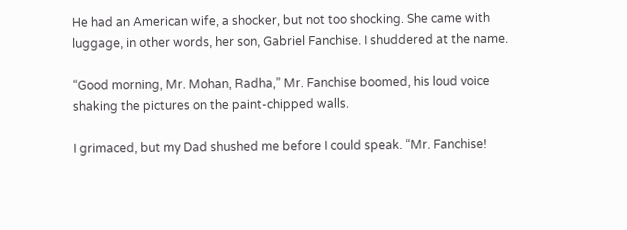He had an American wife, a shocker, but not too shocking. She came with luggage, in other words, her son, Gabriel Fanchise. I shuddered at the name.

“Good morning, Mr. Mohan, Radha,” Mr. Fanchise boomed, his loud voice shaking the pictures on the paint-chipped walls.

I grimaced, but my Dad shushed me before I could speak. “Mr. Fanchise!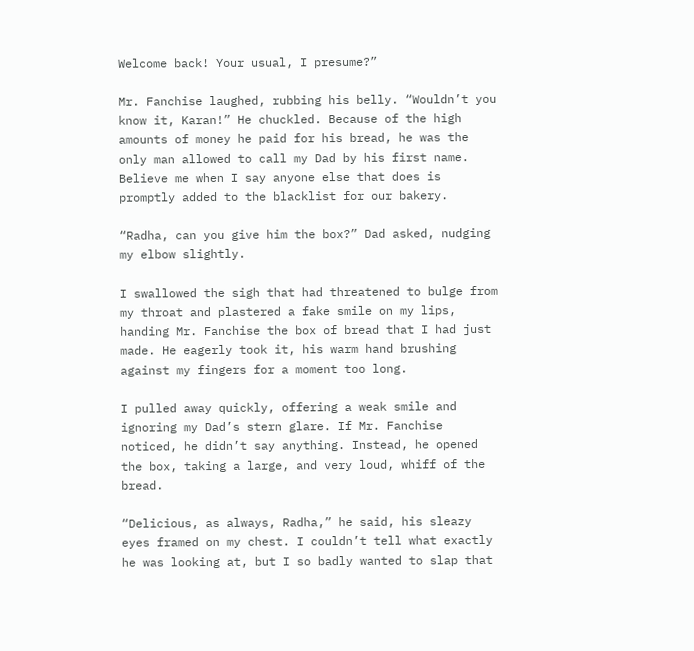Welcome back! Your usual, I presume?”

Mr. Fanchise laughed, rubbing his belly. “Wouldn’t you know it, Karan!” He chuckled. Because of the high amounts of money he paid for his bread, he was the only man allowed to call my Dad by his first name. Believe me when I say anyone else that does is promptly added to the blacklist for our bakery.

“Radha, can you give him the box?” Dad asked, nudging my elbow slightly.

I swallowed the sigh that had threatened to bulge from my throat and plastered a fake smile on my lips, handing Mr. Fanchise the box of bread that I had just made. He eagerly took it, his warm hand brushing against my fingers for a moment too long.

I pulled away quickly, offering a weak smile and ignoring my Dad’s stern glare. If Mr. Fanchise noticed, he didn’t say anything. Instead, he opened the box, taking a large, and very loud, whiff of the bread.

“Delicious, as always, Radha,” he said, his sleazy eyes framed on my chest. I couldn’t tell what exactly he was looking at, but I so badly wanted to slap that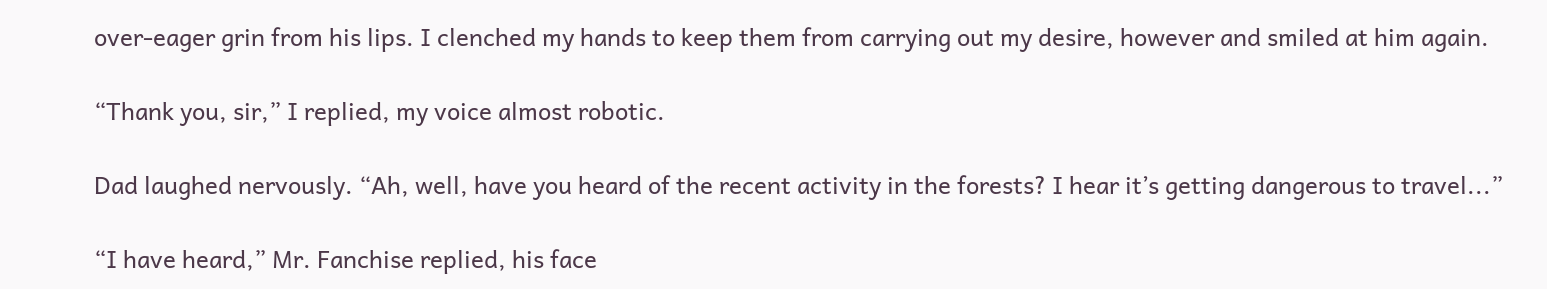over-eager grin from his lips. I clenched my hands to keep them from carrying out my desire, however and smiled at him again.

“Thank you, sir,” I replied, my voice almost robotic.

Dad laughed nervously. “Ah, well, have you heard of the recent activity in the forests? I hear it’s getting dangerous to travel...”

“I have heard,” Mr. Fanchise replied, his face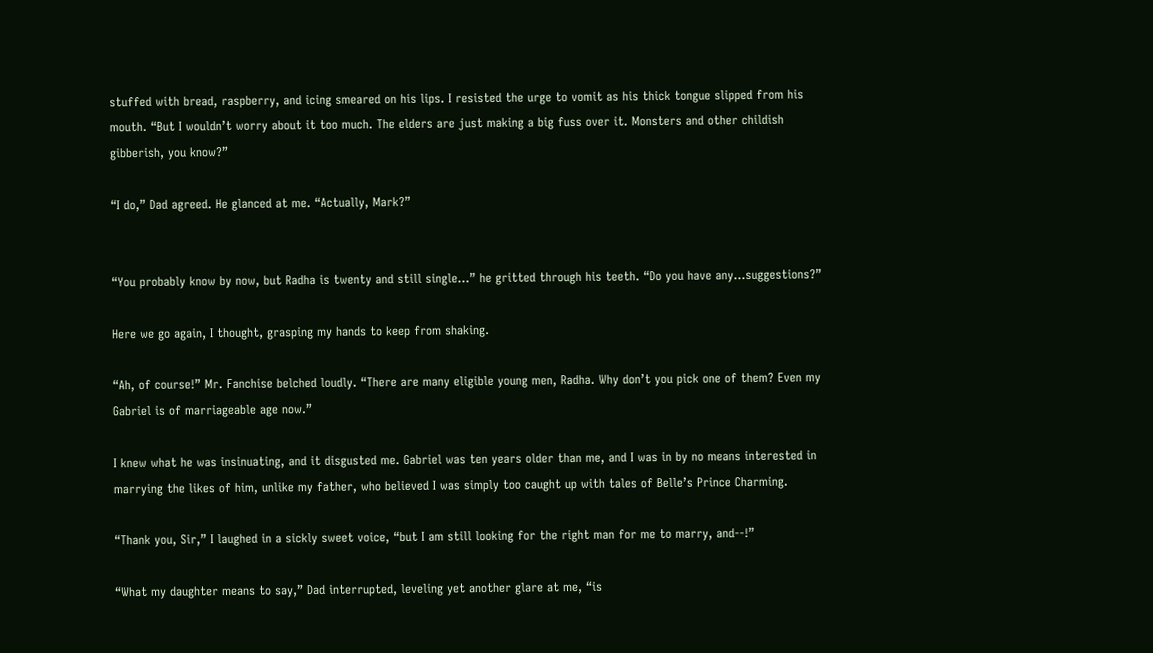stuffed with bread, raspberry, and icing smeared on his lips. I resisted the urge to vomit as his thick tongue slipped from his mouth. “But I wouldn’t worry about it too much. The elders are just making a big fuss over it. Monsters and other childish gibberish, you know?”

“I do,” Dad agreed. He glanced at me. “Actually, Mark?”


“You probably know by now, but Radha is twenty and still single...” he gritted through his teeth. “Do you have any...suggestions?”

Here we go again, I thought, grasping my hands to keep from shaking.

“Ah, of course!” Mr. Fanchise belched loudly. “There are many eligible young men, Radha. Why don’t you pick one of them? Even my Gabriel is of marriageable age now.”

I knew what he was insinuating, and it disgusted me. Gabriel was ten years older than me, and I was in by no means interested in marrying the likes of him, unlike my father, who believed I was simply too caught up with tales of Belle’s Prince Charming.

“Thank you, Sir,” I laughed in a sickly sweet voice, “but I am still looking for the right man for me to marry, and--!”

“What my daughter means to say,” Dad interrupted, leveling yet another glare at me, “is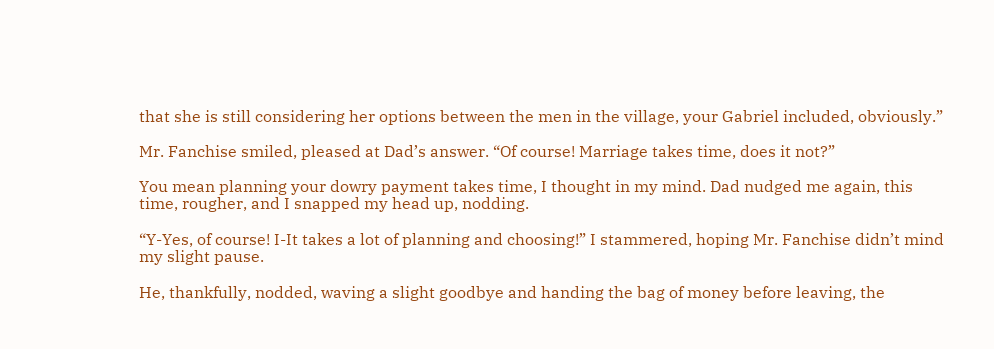that she is still considering her options between the men in the village, your Gabriel included, obviously.”

Mr. Fanchise smiled, pleased at Dad’s answer. “Of course! Marriage takes time, does it not?”

You mean planning your dowry payment takes time, I thought in my mind. Dad nudged me again, this time, rougher, and I snapped my head up, nodding.

“Y-Yes, of course! I-It takes a lot of planning and choosing!” I stammered, hoping Mr. Fanchise didn’t mind my slight pause.

He, thankfully, nodded, waving a slight goodbye and handing the bag of money before leaving, the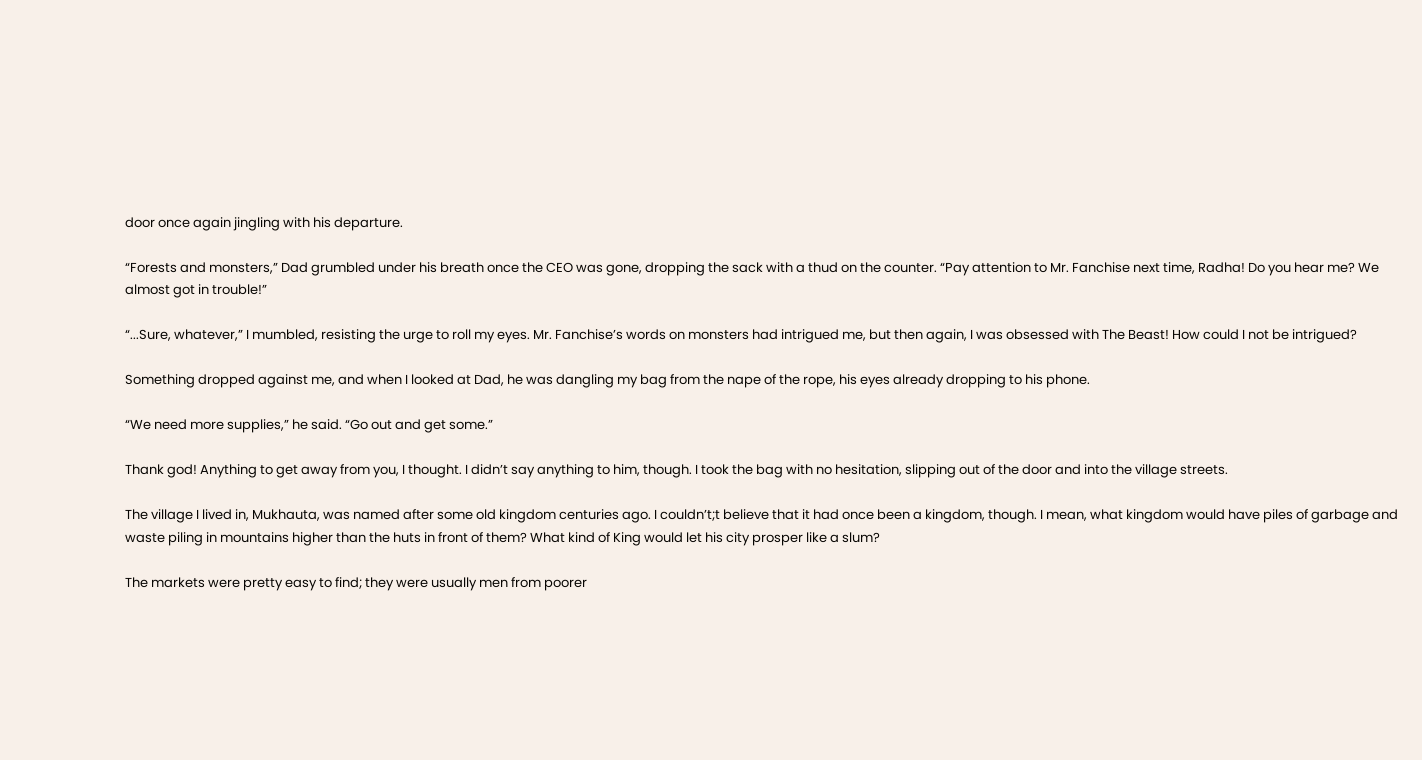door once again jingling with his departure.

“Forests and monsters,” Dad grumbled under his breath once the CEO was gone, dropping the sack with a thud on the counter. “Pay attention to Mr. Fanchise next time, Radha! Do you hear me? We almost got in trouble!”

“...Sure, whatever,” I mumbled, resisting the urge to roll my eyes. Mr. Fanchise’s words on monsters had intrigued me, but then again, I was obsessed with The Beast! How could I not be intrigued?

Something dropped against me, and when I looked at Dad, he was dangling my bag from the nape of the rope, his eyes already dropping to his phone.

“We need more supplies,” he said. “Go out and get some.”

Thank god! Anything to get away from you, I thought. I didn’t say anything to him, though. I took the bag with no hesitation, slipping out of the door and into the village streets.

The village I lived in, Mukhauta, was named after some old kingdom centuries ago. I couldn’t;t believe that it had once been a kingdom, though. I mean, what kingdom would have piles of garbage and waste piling in mountains higher than the huts in front of them? What kind of King would let his city prosper like a slum?

The markets were pretty easy to find; they were usually men from poorer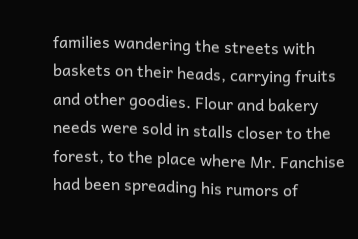families wandering the streets with baskets on their heads, carrying fruits and other goodies. Flour and bakery needs were sold in stalls closer to the forest, to the place where Mr. Fanchise had been spreading his rumors of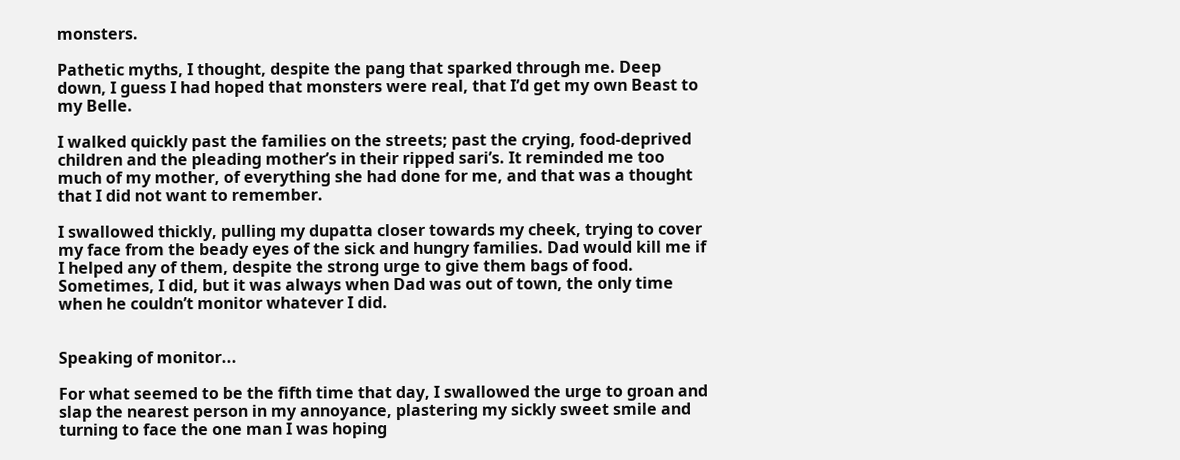monsters.

Pathetic myths, I thought, despite the pang that sparked through me. Deep down, I guess I had hoped that monsters were real, that I’d get my own Beast to my Belle.

I walked quickly past the families on the streets; past the crying, food-deprived children and the pleading mother’s in their ripped sari’s. It reminded me too much of my mother, of everything she had done for me, and that was a thought that I did not want to remember.

I swallowed thickly, pulling my dupatta closer towards my cheek, trying to cover my face from the beady eyes of the sick and hungry families. Dad would kill me if I helped any of them, despite the strong urge to give them bags of food. Sometimes, I did, but it was always when Dad was out of town, the only time when he couldn’t monitor whatever I did.


Speaking of monitor...

For what seemed to be the fifth time that day, I swallowed the urge to groan and slap the nearest person in my annoyance, plastering my sickly sweet smile and turning to face the one man I was hoping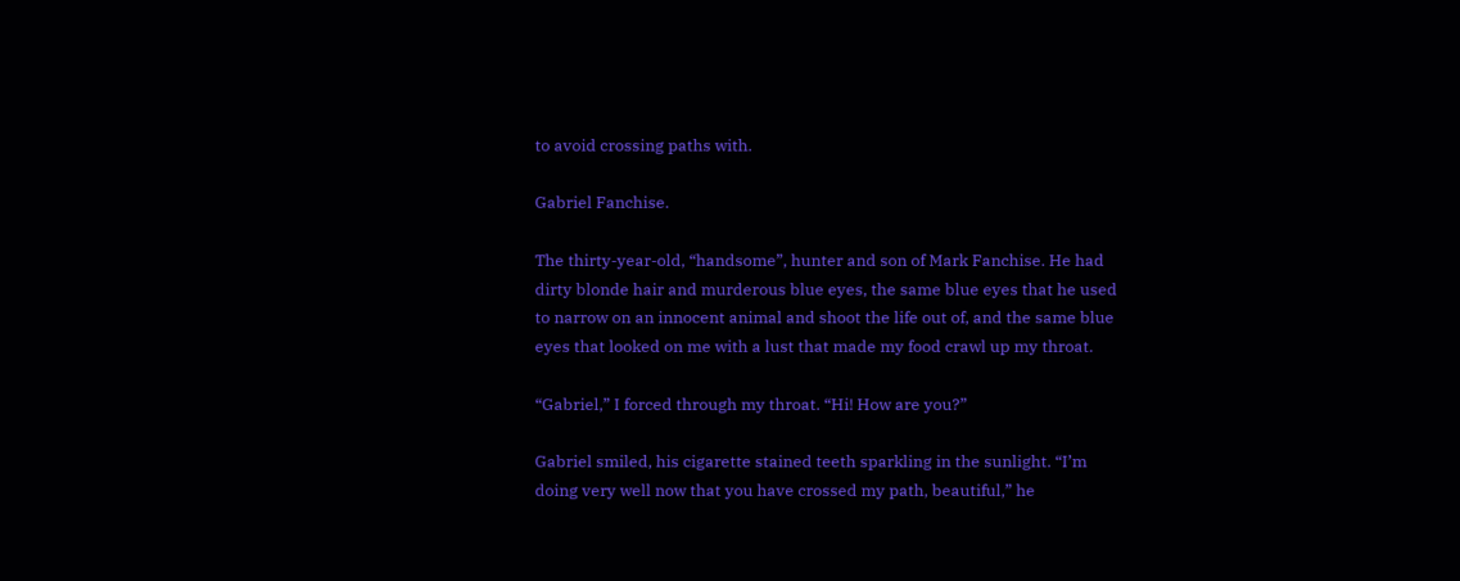to avoid crossing paths with.

Gabriel Fanchise.

The thirty-year-old, “handsome”, hunter and son of Mark Fanchise. He had dirty blonde hair and murderous blue eyes, the same blue eyes that he used to narrow on an innocent animal and shoot the life out of, and the same blue eyes that looked on me with a lust that made my food crawl up my throat.

“Gabriel,” I forced through my throat. “Hi! How are you?”

Gabriel smiled, his cigarette stained teeth sparkling in the sunlight. “I’m doing very well now that you have crossed my path, beautiful,” he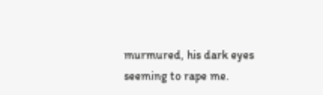murmured, his dark eyes seeming to rape me.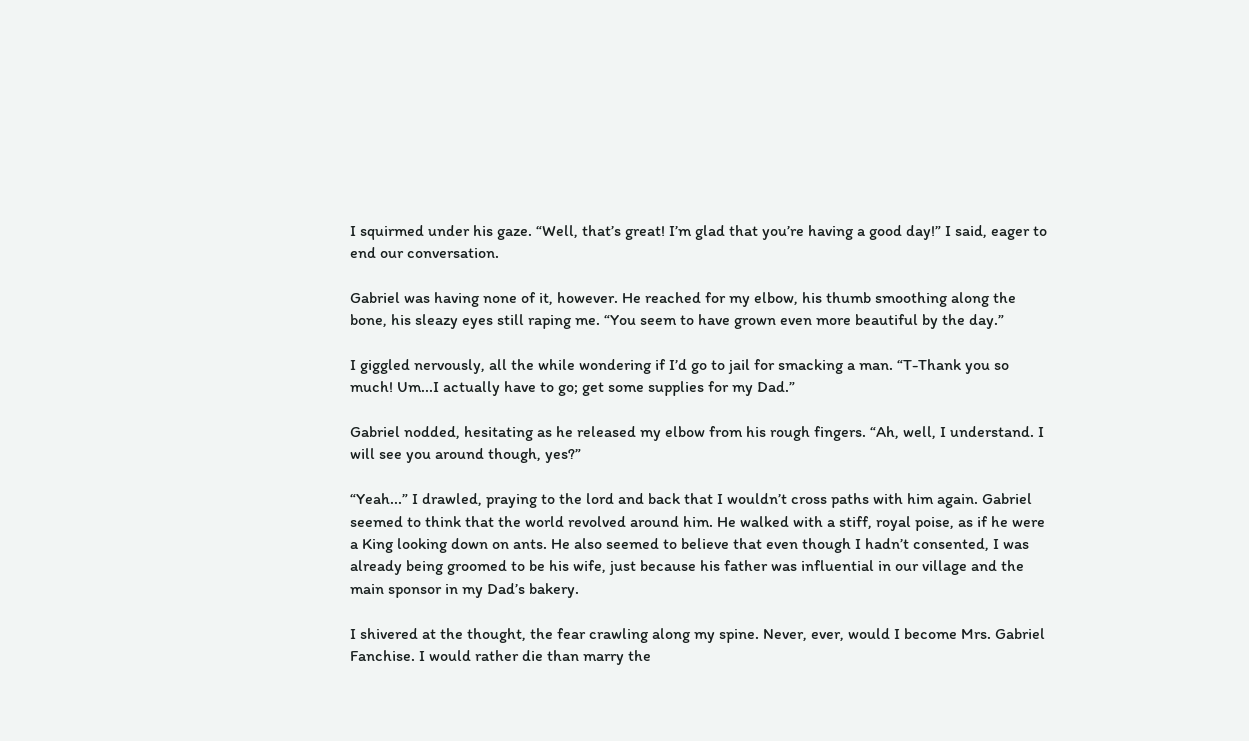I squirmed under his gaze. “Well, that’s great! I’m glad that you’re having a good day!” I said, eager to end our conversation.

Gabriel was having none of it, however. He reached for my elbow, his thumb smoothing along the bone, his sleazy eyes still raping me. “You seem to have grown even more beautiful by the day.”

I giggled nervously, all the while wondering if I’d go to jail for smacking a man. “T-Thank you so much! Um...I actually have to go; get some supplies for my Dad.”

Gabriel nodded, hesitating as he released my elbow from his rough fingers. “Ah, well, I understand. I will see you around though, yes?”

“Yeah...” I drawled, praying to the lord and back that I wouldn’t cross paths with him again. Gabriel seemed to think that the world revolved around him. He walked with a stiff, royal poise, as if he were a King looking down on ants. He also seemed to believe that even though I hadn’t consented, I was already being groomed to be his wife, just because his father was influential in our village and the main sponsor in my Dad’s bakery.

I shivered at the thought, the fear crawling along my spine. Never, ever, would I become Mrs. Gabriel Fanchise. I would rather die than marry the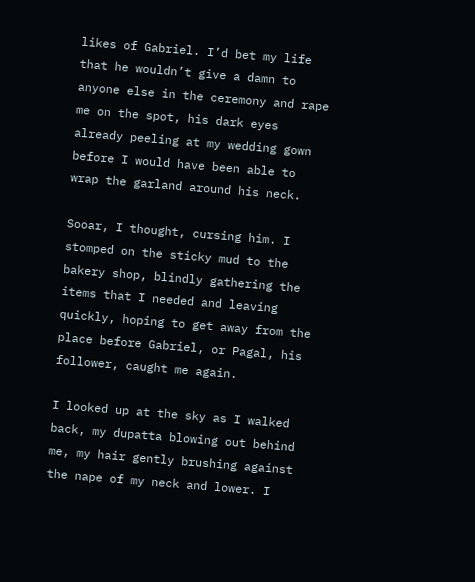likes of Gabriel. I’d bet my life that he wouldn’t give a damn to anyone else in the ceremony and rape me on the spot, his dark eyes already peeling at my wedding gown before I would have been able to wrap the garland around his neck.

Sooar, I thought, cursing him. I stomped on the sticky mud to the bakery shop, blindly gathering the items that I needed and leaving quickly, hoping to get away from the place before Gabriel, or Pagal, his follower, caught me again.

I looked up at the sky as I walked back, my dupatta blowing out behind me, my hair gently brushing against the nape of my neck and lower. I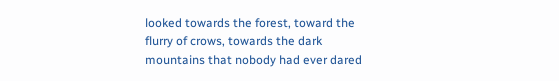looked towards the forest, toward the flurry of crows, towards the dark mountains that nobody had ever dared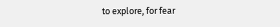to explore, for fear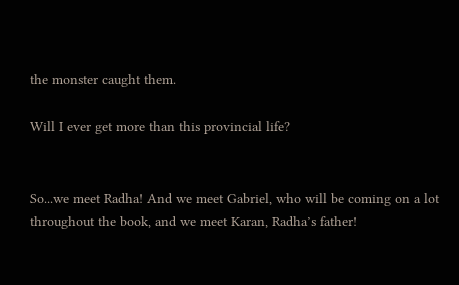the monster caught them.

Will I ever get more than this provincial life?


So...we meet Radha! And we meet Gabriel, who will be coming on a lot throughout the book, and we meet Karan, Radha’s father!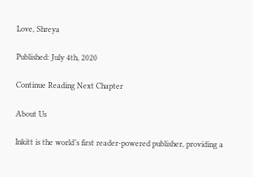Love, Shreya

Published: July 4th, 2020

Continue Reading Next Chapter

About Us

Inkitt is the world’s first reader-powered publisher, providing a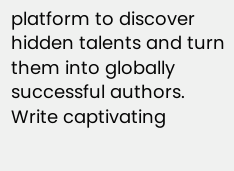platform to discover hidden talents and turn them into globally successful authors. Write captivating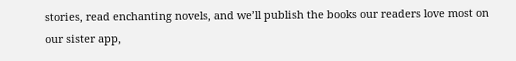stories, read enchanting novels, and we’ll publish the books our readers love most on our sister app,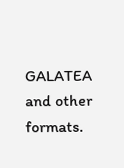GALATEA and other formats.